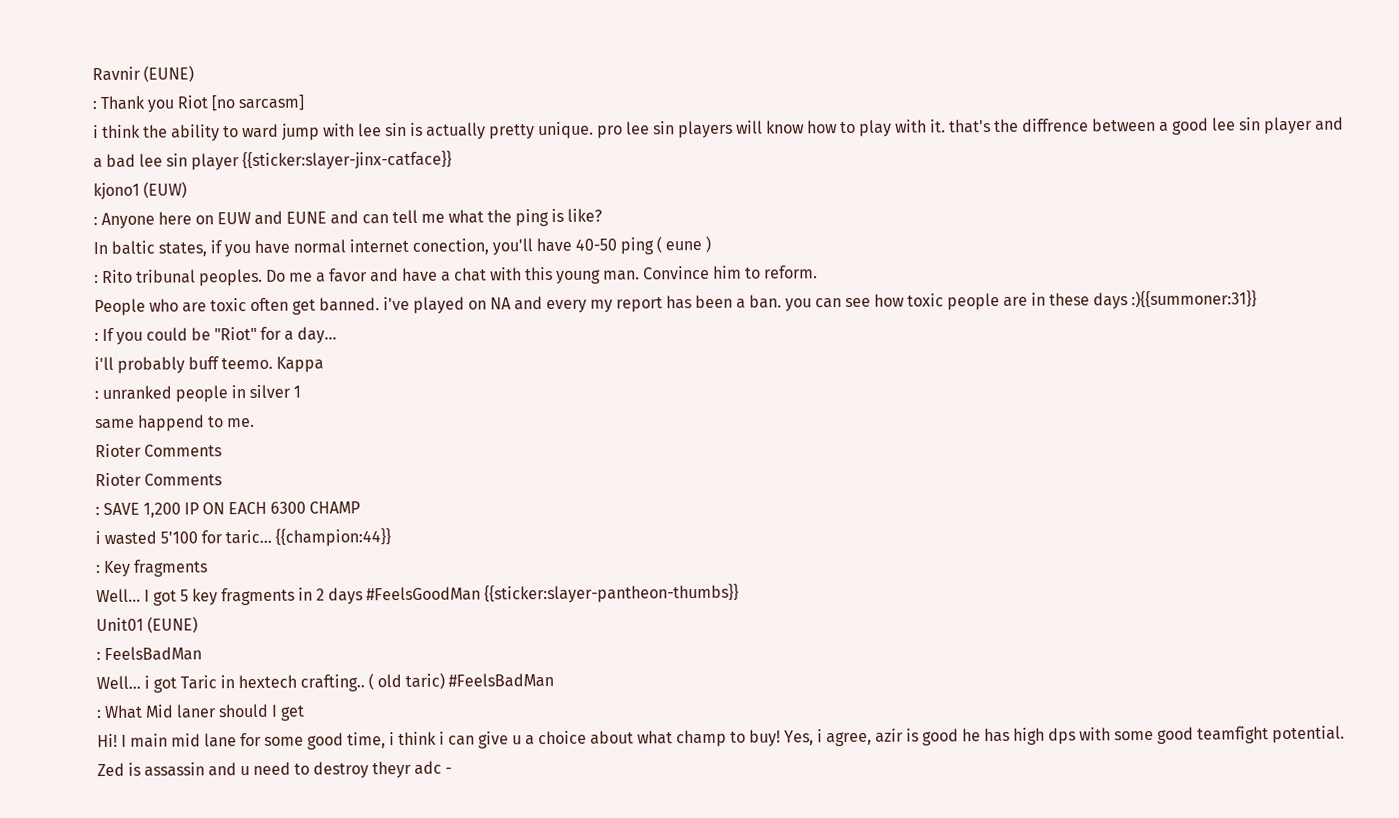Ravnir (EUNE)
: Thank you Riot [no sarcasm]
i think the ability to ward jump with lee sin is actually pretty unique. pro lee sin players will know how to play with it. that's the diffrence between a good lee sin player and a bad lee sin player {{sticker:slayer-jinx-catface}}
kjono1 (EUW)
: Anyone here on EUW and EUNE and can tell me what the ping is like?
In baltic states, if you have normal internet conection, you'll have 40-50 ping ( eune )
: Rito tribunal peoples. Do me a favor and have a chat with this young man. Convince him to reform.
People who are toxic often get banned. i've played on NA and every my report has been a ban. you can see how toxic people are in these days :){{summoner:31}}
: If you could be "Riot" for a day...
i'll probably buff teemo. Kappa
: unranked people in silver 1
same happend to me.
Rioter Comments
Rioter Comments
: SAVE 1,200 IP ON EACH 6300 CHAMP
i wasted 5'100 for taric... {{champion:44}}
: Key fragments
Well... I got 5 key fragments in 2 days #FeelsGoodMan {{sticker:slayer-pantheon-thumbs}}
Unit01 (EUNE)
: FeelsBadMan
Well... i got Taric in hextech crafting.. ( old taric) #FeelsBadMan
: What Mid laner should I get
Hi! I main mid lane for some good time, i think i can give u a choice about what champ to buy! Yes, i agree, azir is good he has high dps with some good teamfight potential. Zed is assassin and u need to destroy theyr adc -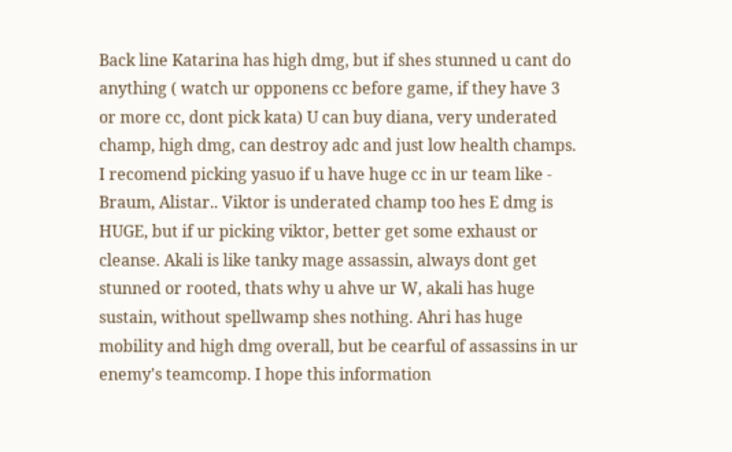Back line Katarina has high dmg, but if shes stunned u cant do anything ( watch ur opponens cc before game, if they have 3 or more cc, dont pick kata) U can buy diana, very underated champ, high dmg, can destroy adc and just low health champs. I recomend picking yasuo if u have huge cc in ur team like - Braum, Alistar.. Viktor is underated champ too hes E dmg is HUGE, but if ur picking viktor, better get some exhaust or cleanse. Akali is like tanky mage assassin, always dont get stunned or rooted, thats why u ahve ur W, akali has huge sustain, without spellwamp shes nothing. Ahri has huge mobility and high dmg overall, but be cearful of assassins in ur enemy's teamcomp. I hope this information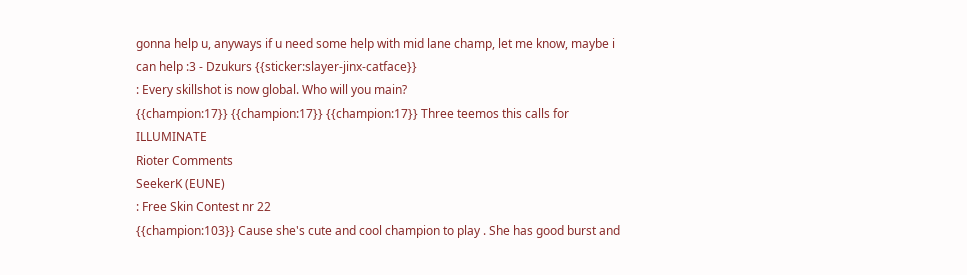gonna help u, anyways if u need some help with mid lane champ, let me know, maybe i can help :3 - Dzukurs {{sticker:slayer-jinx-catface}}
: Every skillshot is now global. Who will you main?
{{champion:17}} {{champion:17}} {{champion:17}} Three teemos this calls for ILLUMINATE
Rioter Comments
SeekerK (EUNE)
: Free Skin Contest nr 22
{{champion:103}} Cause she's cute and cool champion to play . She has good burst and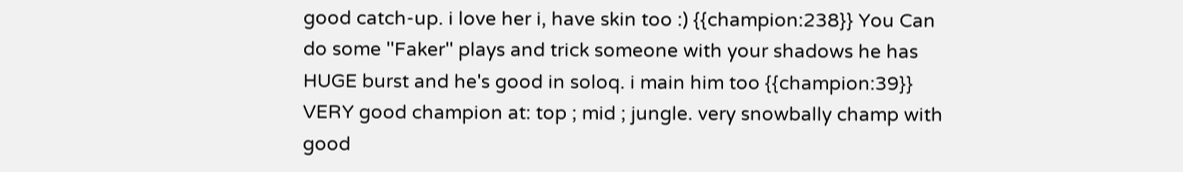good catch-up. i love her i, have skin too :) {{champion:238}} You Can do some ''Faker'' plays and trick someone with your shadows he has HUGE burst and he's good in soloq. i main him too {{champion:39}} VERY good champion at: top ; mid ; jungle. very snowbally champ with good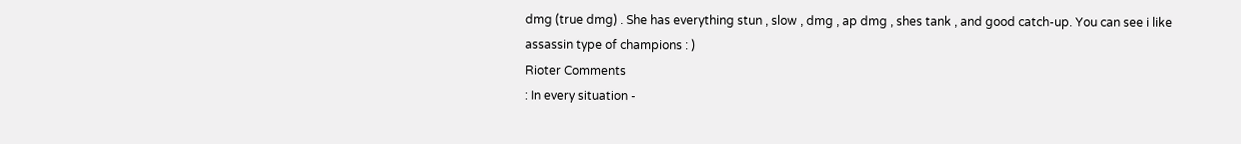dmg (true dmg) . She has everything stun , slow , dmg , ap dmg , shes tank , and good catch-up. You can see i like assassin type of champions : )
Rioter Comments
: In every situation -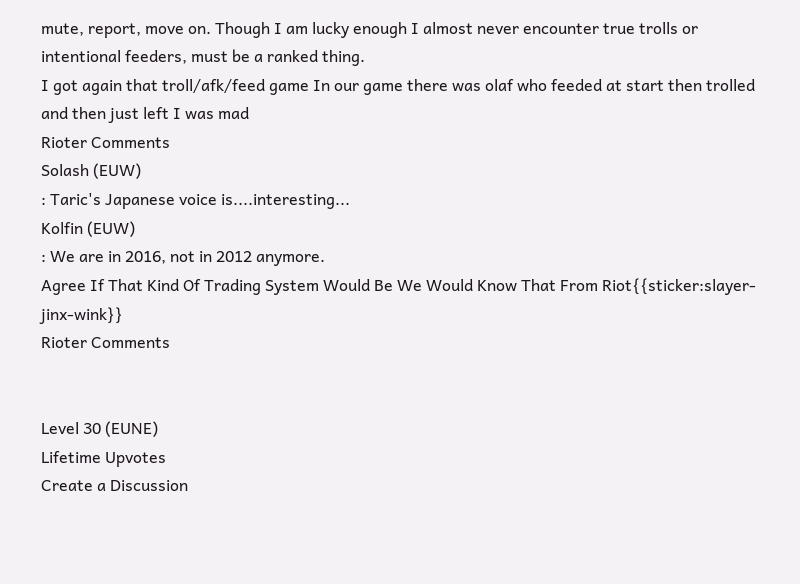mute, report, move on. Though I am lucky enough I almost never encounter true trolls or intentional feeders, must be a ranked thing.
I got again that troll/afk/feed game In our game there was olaf who feeded at start then trolled and then just left I was mad
Rioter Comments
Solash (EUW)
: Taric's Japanese voice is....interesting...
Kolfin (EUW)
: We are in 2016, not in 2012 anymore.
Agree If That Kind Of Trading System Would Be We Would Know That From Riot{{sticker:slayer-jinx-wink}}
Rioter Comments


Level 30 (EUNE)
Lifetime Upvotes
Create a Discussion